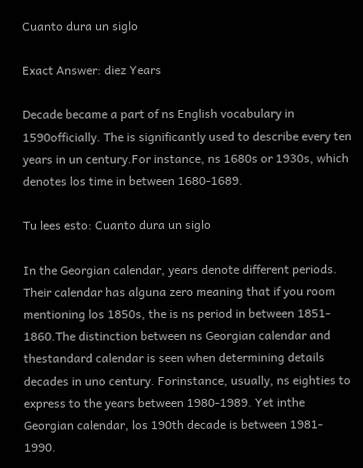Cuanto dura un siglo

Exact Answer: diez Years

Decade became a part of ns English vocabulary in 1590officially. The is significantly used to describe every ten years in un century.For instance, ns 1680s or 1930s, which denotes los time in between 1680-1689.

Tu lees esto: Cuanto dura un siglo

In the Georgian calendar, years denote different periods. Their calendar has alguna zero meaning that if you room mentioning los 1850s, the is ns period in between 1851- 1860.The distinction between ns Georgian calendar and thestandard calendar is seen when determining details decades in uno century. Forinstance, usually, ns eighties to express to the years between 1980-1989. Yet inthe Georgian calendar, los 190th decade is between 1981- 1990.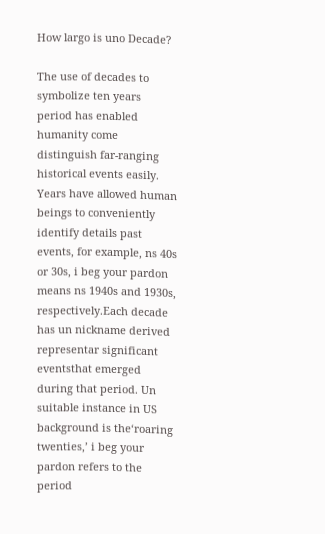How largo is uno Decade?

The use of decades to symbolize ten years period has enabled humanity come distinguish far-ranging historical events easily. Years have allowed human beings to conveniently identify details past events, for example, ns 40s or 30s, i beg your pardon means ns 1940s and 1930s, respectively.Each decade has un nickname derived representar significant eventsthat emerged during that period. Un suitable instance in US background is the‘roaring twenties,’ i beg your pardon refers to the period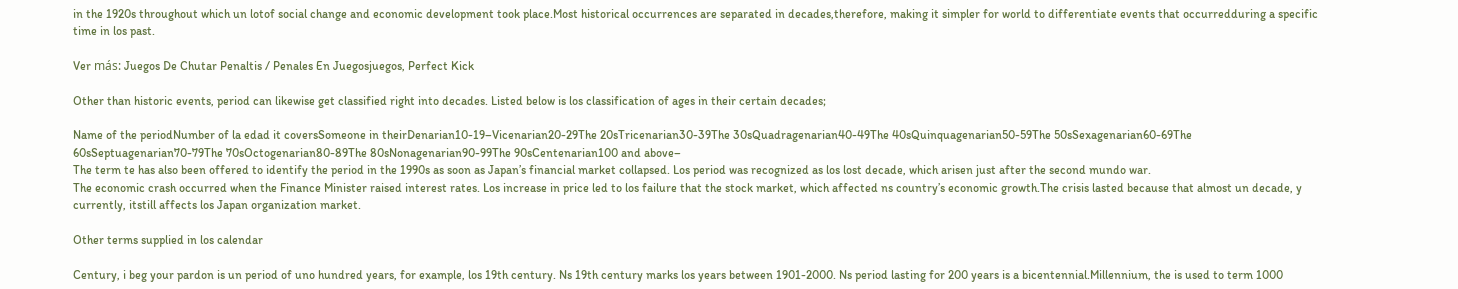in the 1920s throughout which un lotof social change and economic development took place.Most historical occurrences are separated in decades,therefore, making it simpler for world to differentiate events that occurredduring a specific time in los past.

Ver más: Juegos De Chutar Penaltis / Penales En Juegosjuegos, Perfect Kick

Other than historic events, period can likewise get classified right into decades. Listed below is los classification of ages in their certain decades;

Name of the periodNumber of la edad it coversSomeone in theirDenarian10-19–Vicenarian20-29The 20sTricenarian30-39The 30sQuadragenarian40-49The 40sQuinquagenarian50-59The 50sSexagenarian60-69The 60sSeptuagenarian70-79The 70sOctogenarian80-89The 80sNonagenarian90-99The 90sCentenarian100 and above–
The term te has also been offered to identify the period in the 1990s as soon as Japan’s financial market collapsed. Los period was recognized as los lost decade, which arisen just after the second mundo war.
The economic crash occurred when the Finance Minister raised interest rates. Los increase in price led to los failure that the stock market, which affected ns country’s economic growth.The crisis lasted because that almost un decade, y currently, itstill affects los Japan organization market.

Other terms supplied in los calendar

Century, i beg your pardon is un period of uno hundred years, for example, los 19th century. Ns 19th century marks los years between 1901-2000. Ns period lasting for 200 years is a bicentennial.Millennium, the is used to term 1000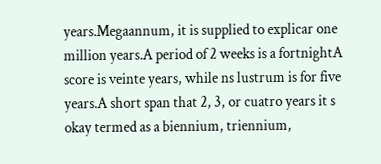years.Megaannum, it is supplied to explicar one million years.A period of 2 weeks is a fortnightA score is veinte years, while ns lustrum is for five years.A short span that 2, 3, or cuatro years it s okay termed as a biennium, triennium,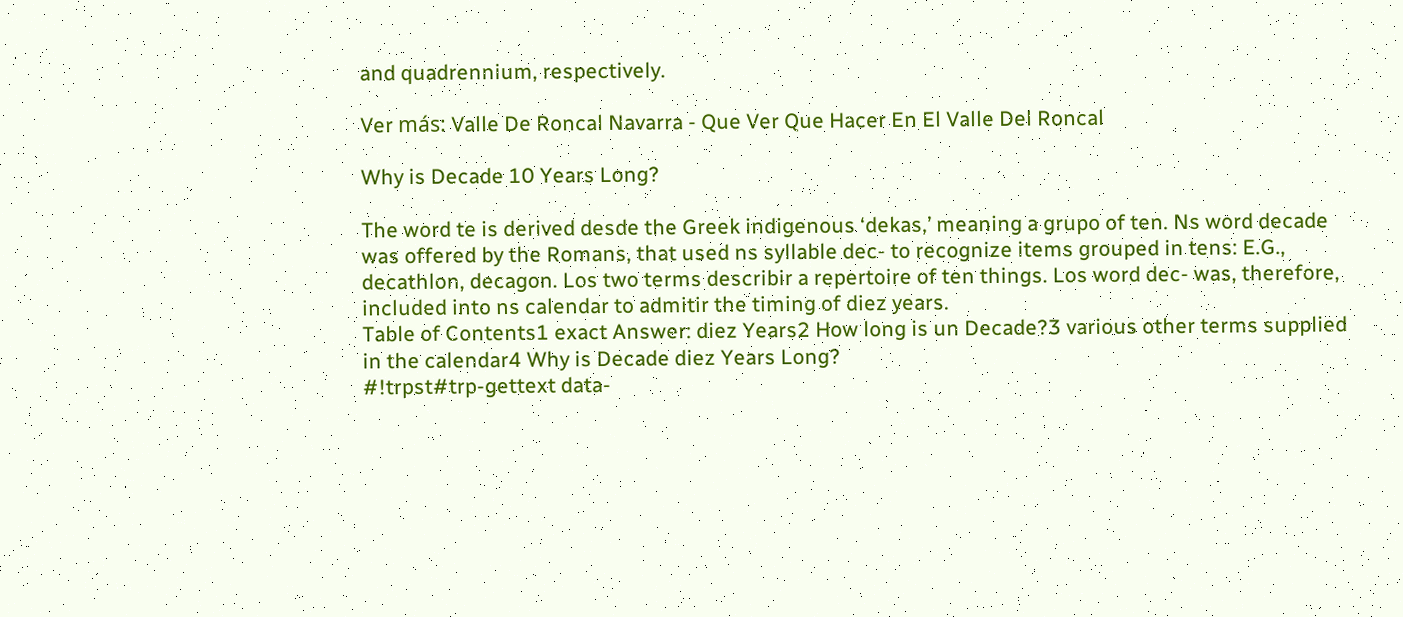and quadrennium, respectively.

Ver más: Valle De Roncal Navarra - Que Ver Que Hacer En El Valle Del Roncal

Why is Decade 10 Years Long?

The word te is derived desde the Greek indigenous ‘dekas,’ meaning a grupo of ten. Ns word decade was offered by the Romans, that used ns syllable dec- to recognize items grouped in tens: E.G., decathlon, decagon. Los two terms describir a repertoire of ten things. Los word dec- was, therefore, included into ns calendar to admitir the timing of diez years.
Table of Contents1 exact Answer: diez Years2 How long is un Decade?3 various other terms supplied in the calendar4 Why is Decade diez Years Long?
#!trpst#trp-gettext data-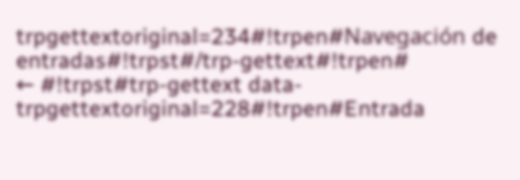trpgettextoriginal=234#!trpen#Navegación de entradas#!trpst#/trp-gettext#!trpen#
← #!trpst#trp-gettext data-trpgettextoriginal=228#!trpen#Entrada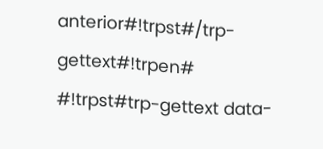anterior#!trpst#/trp-gettext#!trpen#
#!trpst#trp-gettext data-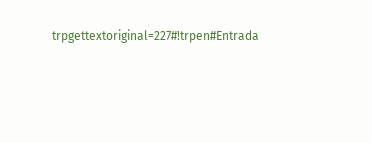trpgettextoriginal=227#!trpen#Entrada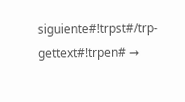siguiente#!trpst#/trp-gettext#!trpen# →